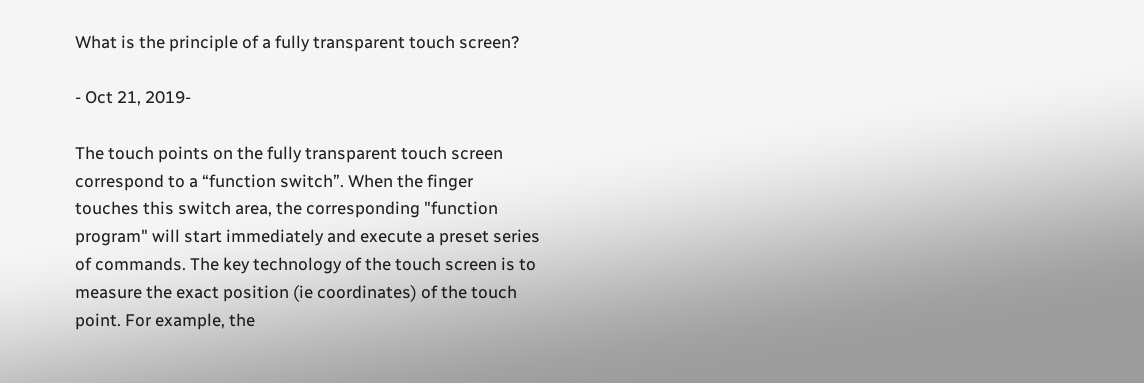What is the principle of a fully transparent touch screen?

- Oct 21, 2019-

The touch points on the fully transparent touch screen correspond to a “function switch”. When the finger touches this switch area, the corresponding "function program" will start immediately and execute a preset series of commands. The key technology of the touch screen is to measure the exact position (ie coordinates) of the touch point. For example, the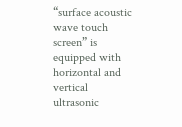“surface acoustic wave touch screen” is equipped with horizontal and vertical ultrasonic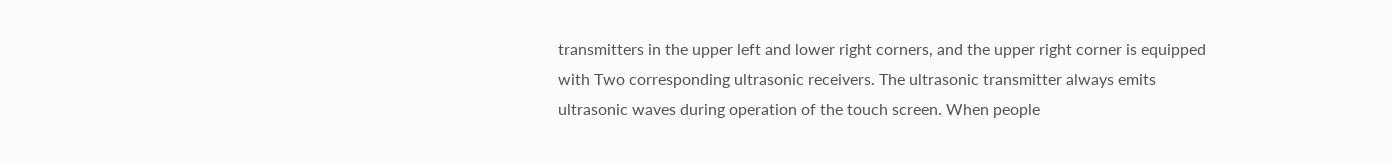transmitters in the upper left and lower right corners, and the upper right corner is equipped with Two corresponding ultrasonic receivers. The ultrasonic transmitter always emits ultrasonic waves during operation of the touch screen. When people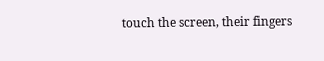touch the screen, their fingers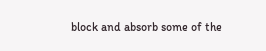block and absorb some of the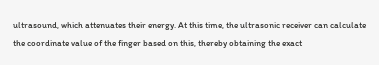ultrasound, which attenuates their energy. At this time, the ultrasonic receiver can calculate the coordinate value of the finger based on this, thereby obtaining the exact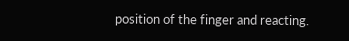position of the finger and reacting.